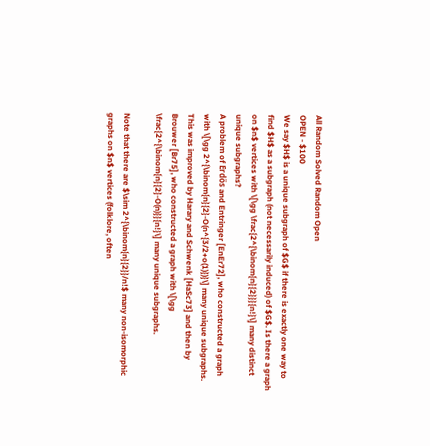All Random Solved Random Open
OPEN - $100
We say $H$ is a unique subgraph of $G$ if there is exactly one way to find $H$ as a subgraph (not necessarily induced) of $G$. Is there a graph on $n$ vertices with \[\gg \frac{2^{\binom{n}{2}}}{n!}\] many distinct unique subgraphs?
A problem of Erdős and Entringer [EnEr72], who constructed a graph with \[\gg 2^{\binom{n}{2}-O(n^{3/2+o(1)})}\] many unique subgraphs. This was improved by Harary and Schwenk [HaSc73] and then by Brouwer [Br75], who constructed a graph with \[\gg \frac{2^{\binom{n}{2}-O(n)}}{n!}\] many unique subgraphs.

Note that there are $\sim 2^{\binom{n}{2}}/n!$ many non-isomorphic graphs on $n$ vertices (folklore, often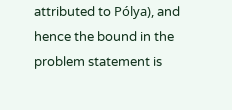attributed to Pólya), and hence the bound in the problem statement is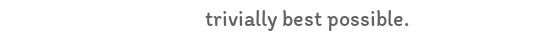trivially best possible.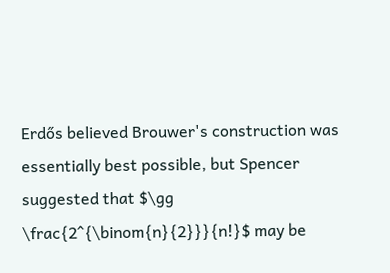Erdős believed Brouwer's construction was essentially best possible, but Spencer suggested that $\gg \frac{2^{\binom{n}{2}}}{n!}$ may be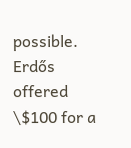possible. Erdős offered \$100 for a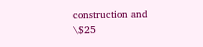construction and \$25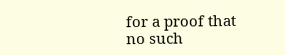for a proof that no such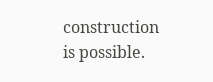construction is possible.